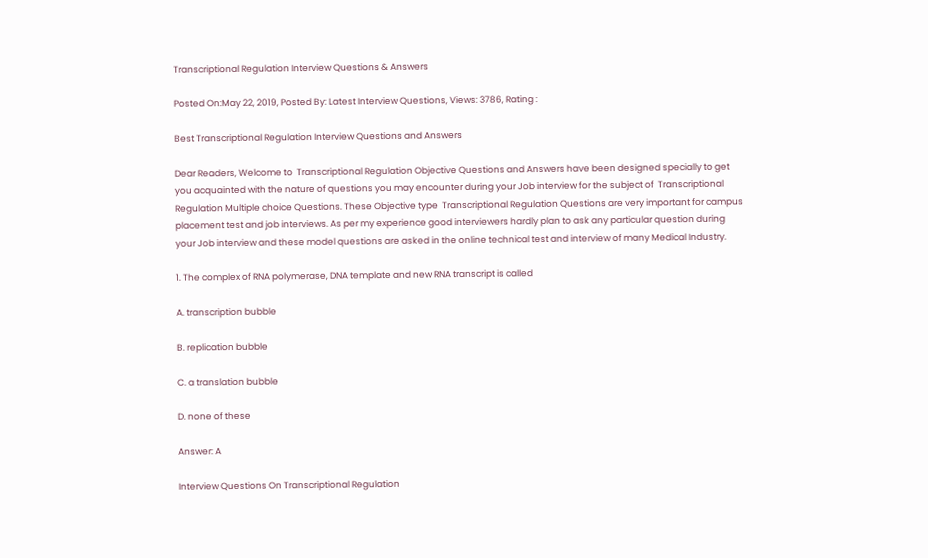Transcriptional Regulation Interview Questions & Answers

Posted On:May 22, 2019, Posted By: Latest Interview Questions, Views: 3786, Rating :

Best Transcriptional Regulation Interview Questions and Answers

Dear Readers, Welcome to  Transcriptional Regulation Objective Questions and Answers have been designed specially to get you acquainted with the nature of questions you may encounter during your Job interview for the subject of  Transcriptional Regulation Multiple choice Questions. These Objective type  Transcriptional Regulation Questions are very important for campus placement test and job interviews. As per my experience good interviewers hardly plan to ask any particular question during your Job interview and these model questions are asked in the online technical test and interview of many Medical Industry.

1. The complex of RNA polymerase, DNA template and new RNA transcript is called

A. transcription bubble

B. replication bubble

C. a translation bubble

D. none of these

Answer: A

Interview Questions On Transcriptional Regulation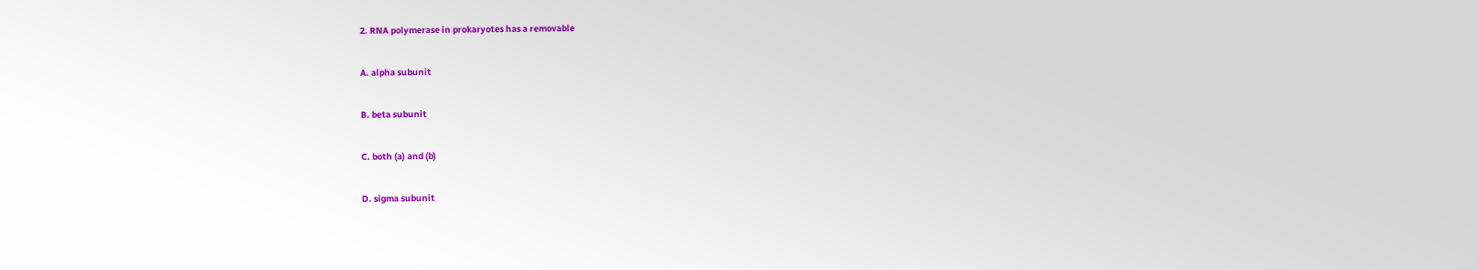2. RNA polymerase in prokaryotes has a removable

A. alpha subunit

B. beta subunit

C. both (a) and (b)

D. sigma subunit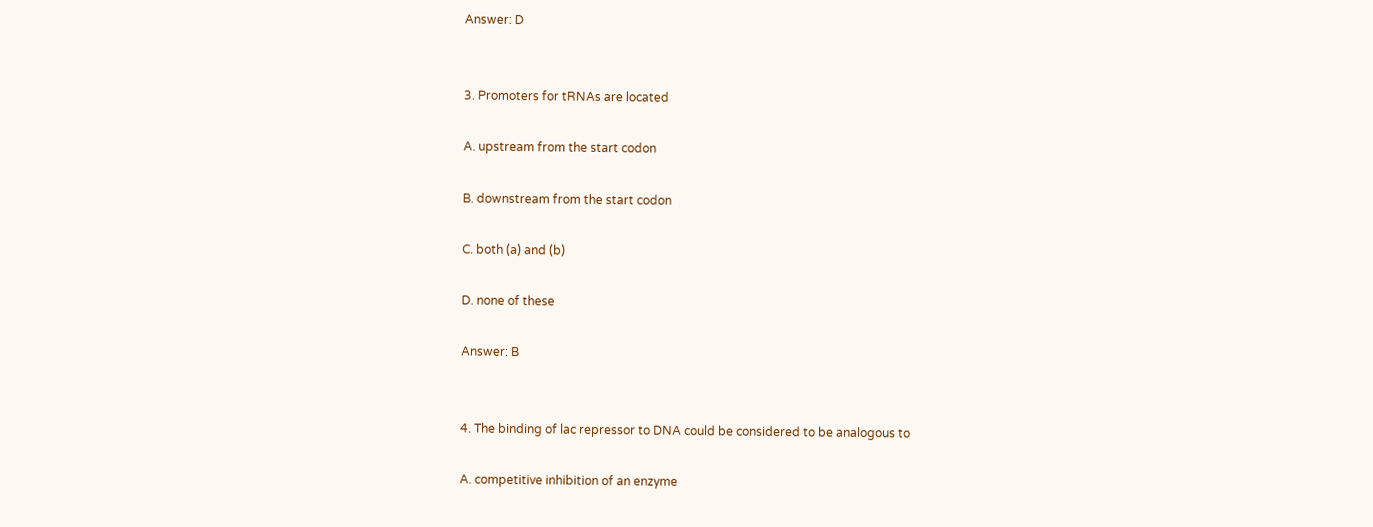Answer: D


3. Promoters for tRNAs are located

A. upstream from the start codon

B. downstream from the start codon

C. both (a) and (b)

D. none of these

Answer: B


4. The binding of lac repressor to DNA could be considered to be analogous to

A. competitive inhibition of an enzyme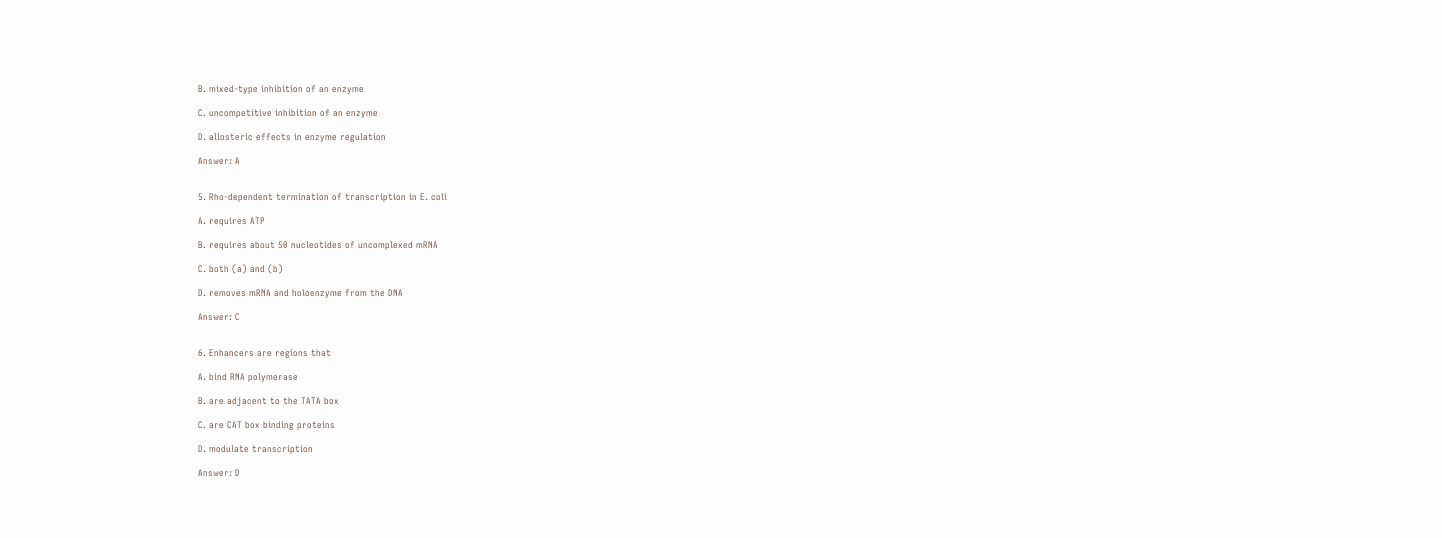B. mixed-type inhibition of an enzyme

C. uncompetitive inhibition of an enzyme

D. allosteric effects in enzyme regulation

Answer: A


5. Rho-dependent termination of transcription in E. coli

A. requires ATP

B. requires about 50 nucleotides of uncomplexed mRNA

C. both (a) and (b)

D. removes mRNA and holoenzyme from the DNA

Answer: C


6. Enhancers are regions that

A. bind RNA polymerase

B. are adjacent to the TATA box

C. are CAT box binding proteins

D. modulate transcription

Answer: D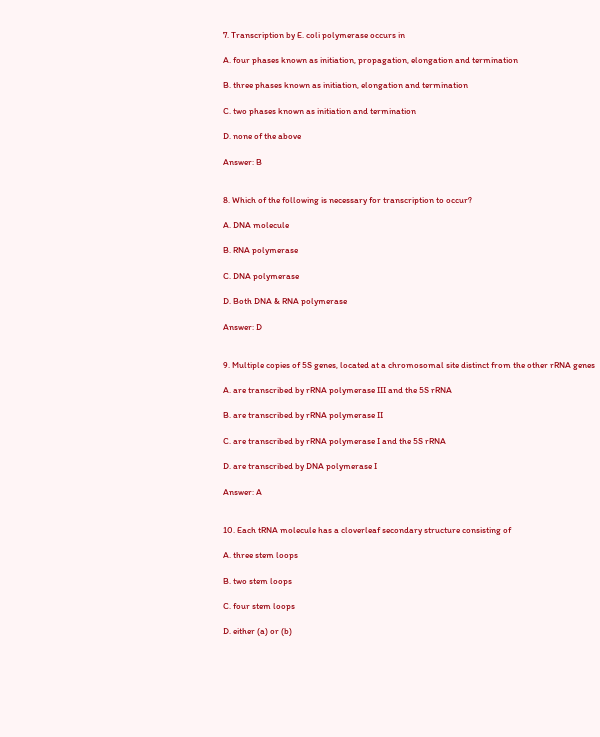7. Transcription by E. coli polymerase occurs in

A. four phases known as initiation, propagation, elongation and termination

B. three phases known as initiation, elongation and termination

C. two phases known as initiation and termination

D. none of the above

Answer: B


8. Which of the following is necessary for transcription to occur?

A. DNA molecule

B. RNA polymerase

C. DNA polymerase

D. Both DNA & RNA polymerase

Answer: D


9. Multiple copies of 5S genes, located at a chromosomal site distinct from the other rRNA genes

A. are transcribed by rRNA polymerase III and the 5S rRNA

B. are transcribed by rRNA polymerase II

C. are transcribed by rRNA polymerase I and the 5S rRNA

D. are transcribed by DNA polymerase I

Answer: A


10. Each tRNA molecule has a cloverleaf secondary structure consisting of

A. three stem loops

B. two stem loops

C. four stem loops

D. either (a) or (b)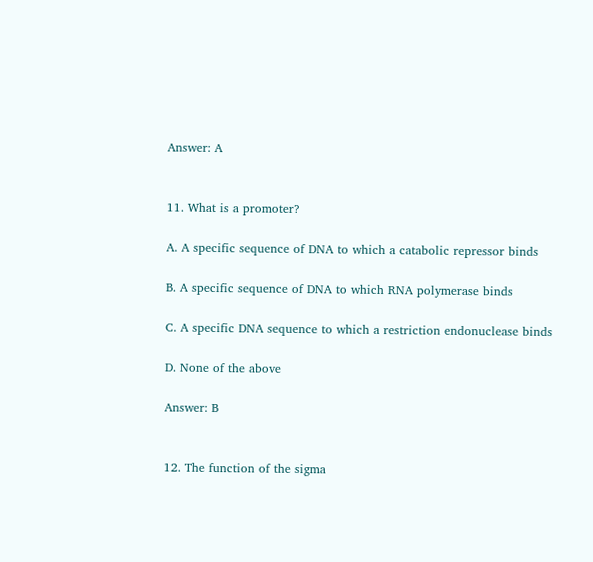Answer: A


11. What is a promoter?

A. A specific sequence of DNA to which a catabolic repressor binds

B. A specific sequence of DNA to which RNA polymerase binds

C. A specific DNA sequence to which a restriction endonuclease binds

D. None of the above

Answer: B


12. The function of the sigma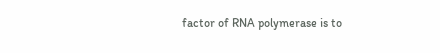factor of RNA polymerase is to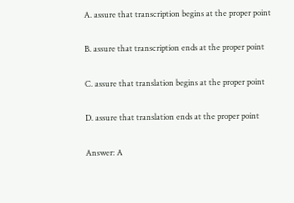A. assure that transcription begins at the proper point

B. assure that transcription ends at the proper point

C. assure that translation begins at the proper point

D. assure that translation ends at the proper point

Answer: A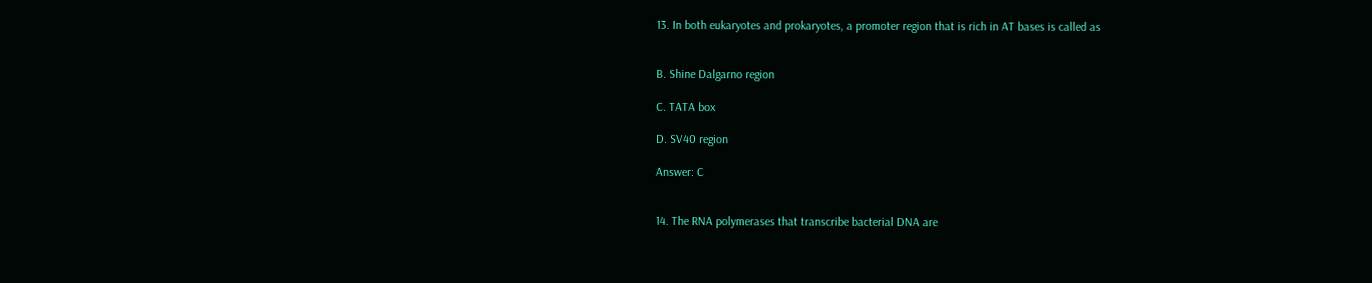13. In both eukaryotes and prokaryotes, a promoter region that is rich in AT bases is called as


B. Shine Dalgarno region

C. TATA box

D. SV40 region

Answer: C


14. The RNA polymerases that transcribe bacterial DNA are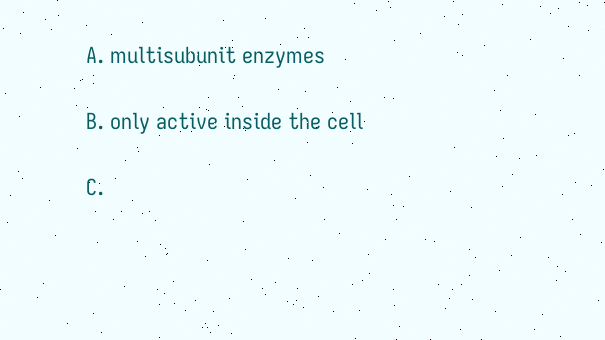A. multisubunit enzymes

B. only active inside the cell

C.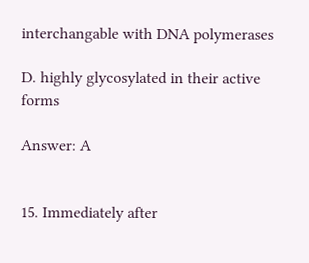interchangable with DNA polymerases

D. highly glycosylated in their active forms

Answer: A


15. Immediately after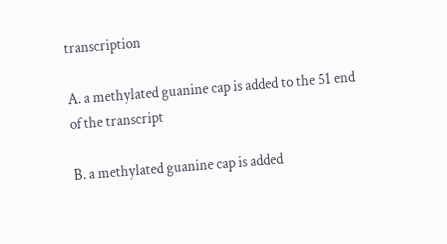transcription

A. a methylated guanine cap is added to the 51 end of the transcript

B. a methylated guanine cap is added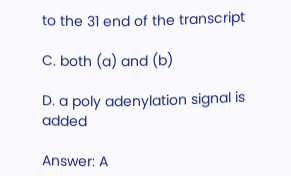to the 31 end of the transcript

C. both (a) and (b)

D. a poly adenylation signal is added

Answer: A